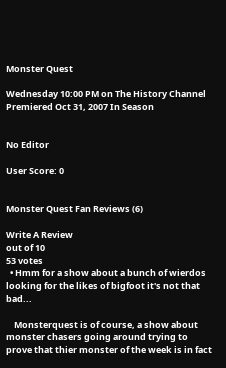Monster Quest

Wednesday 10:00 PM on The History Channel Premiered Oct 31, 2007 In Season


No Editor

User Score: 0


Monster Quest Fan Reviews (6)

Write A Review
out of 10
53 votes
  • Hmm for a show about a bunch of wierdos looking for the likes of bigfoot it's not that bad...

    Monsterquest is of course, a show about monster chasers going around trying to prove that thier monster of the week is in fact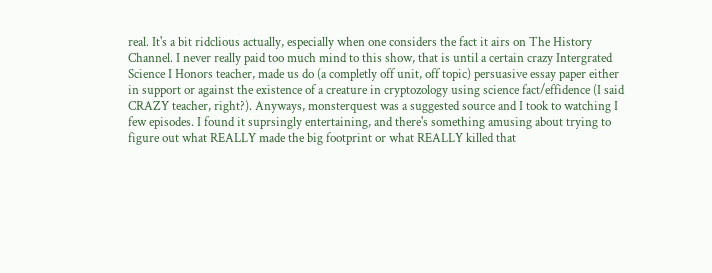real. It's a bit ridclious actually, especially when one considers the fact it airs on The History Channel. I never really paid too much mind to this show, that is until a certain crazy Intergrated Science I Honors teacher, made us do (a completly off unit, off topic) persuasive essay paper either in support or against the existence of a creature in cryptozology using science fact/effidence (I said CRAZY teacher, right?). Anyways, monsterquest was a suggested source and I took to watching I few episodes. I found it suprsingly entertaining, and there's something amusing about trying to figure out what REALLY made the big footprint or what REALLY killed that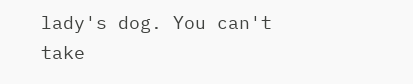lady's dog. You can't take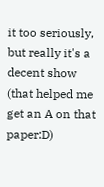it too seriously, but really it's a decent show (that helped me get an A on that paper:D)